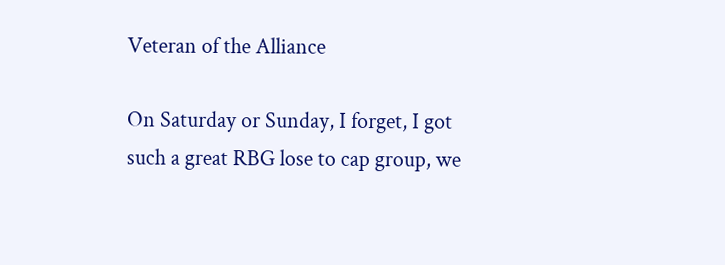Veteran of the Alliance

On Saturday or Sunday, I forget, I got such a great RBG lose to cap group, we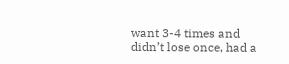want 3-4 times and didn’t lose once, had a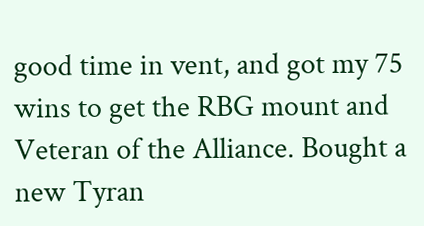good time in vent, and got my 75 wins to get the RBG mount and Veteran of the Alliance. Bought a new Tyran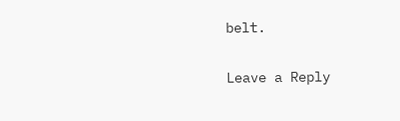belt.

Leave a Reply